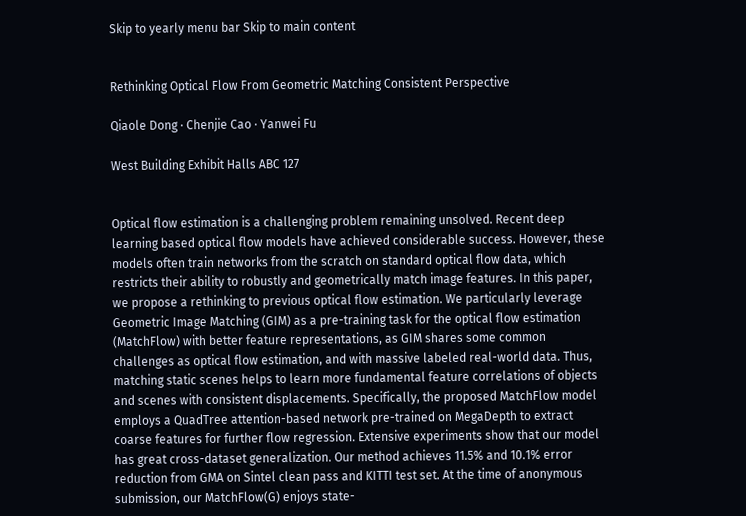Skip to yearly menu bar Skip to main content


Rethinking Optical Flow From Geometric Matching Consistent Perspective

Qiaole Dong · Chenjie Cao · Yanwei Fu

West Building Exhibit Halls ABC 127


Optical flow estimation is a challenging problem remaining unsolved. Recent deep learning based optical flow models have achieved considerable success. However, these models often train networks from the scratch on standard optical flow data, which restricts their ability to robustly and geometrically match image features. In this paper, we propose a rethinking to previous optical flow estimation. We particularly leverage Geometric Image Matching (GIM) as a pre-training task for the optical flow estimation (MatchFlow) with better feature representations, as GIM shares some common challenges as optical flow estimation, and with massive labeled real-world data. Thus, matching static scenes helps to learn more fundamental feature correlations of objects and scenes with consistent displacements. Specifically, the proposed MatchFlow model employs a QuadTree attention-based network pre-trained on MegaDepth to extract coarse features for further flow regression. Extensive experiments show that our model has great cross-dataset generalization. Our method achieves 11.5% and 10.1% error reduction from GMA on Sintel clean pass and KITTI test set. At the time of anonymous submission, our MatchFlow(G) enjoys state-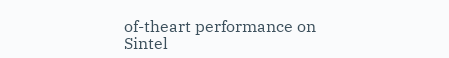of-theart performance on Sintel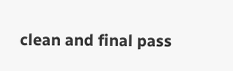clean and final pass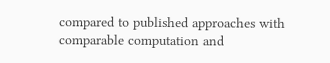compared to published approaches with comparable computation and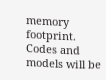memory footprint. Codes and models will be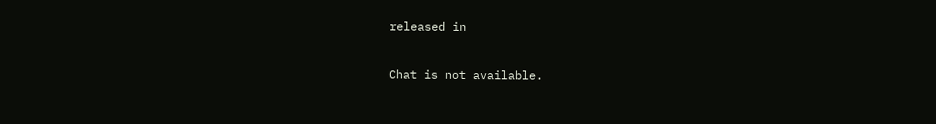released in

Chat is not available.